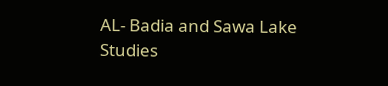AL- Badia and Sawa Lake Studies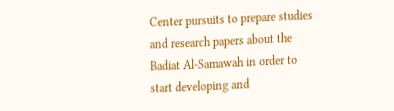Center pursuits to prepare studies and research papers about the Badiat Al-Samawah in order to start developing and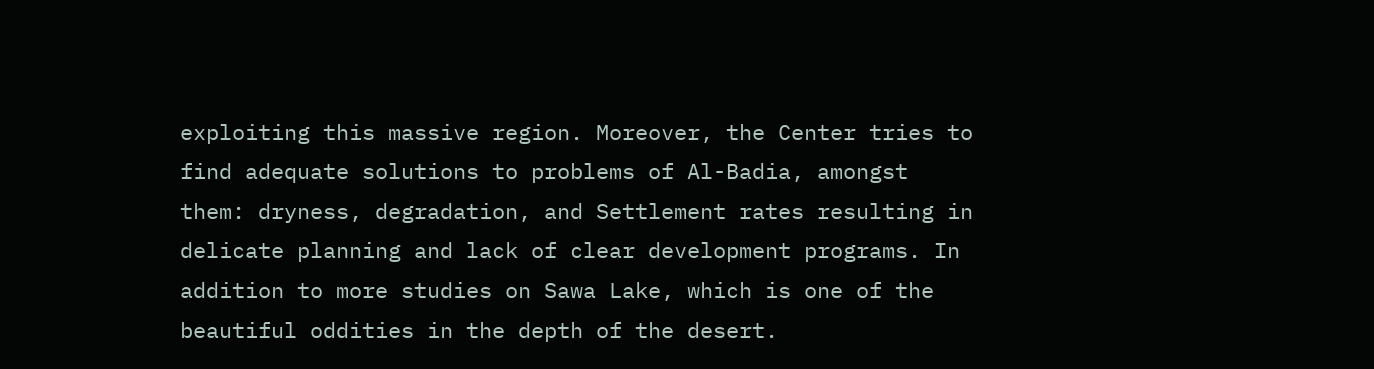exploiting this massive region. Moreover, the Center tries to find adequate solutions to problems of Al-Badia, amongst them: dryness, degradation, and Settlement rates resulting in delicate planning and lack of clear development programs. In addition to more studies on Sawa Lake, which is one of the beautiful oddities in the depth of the desert.